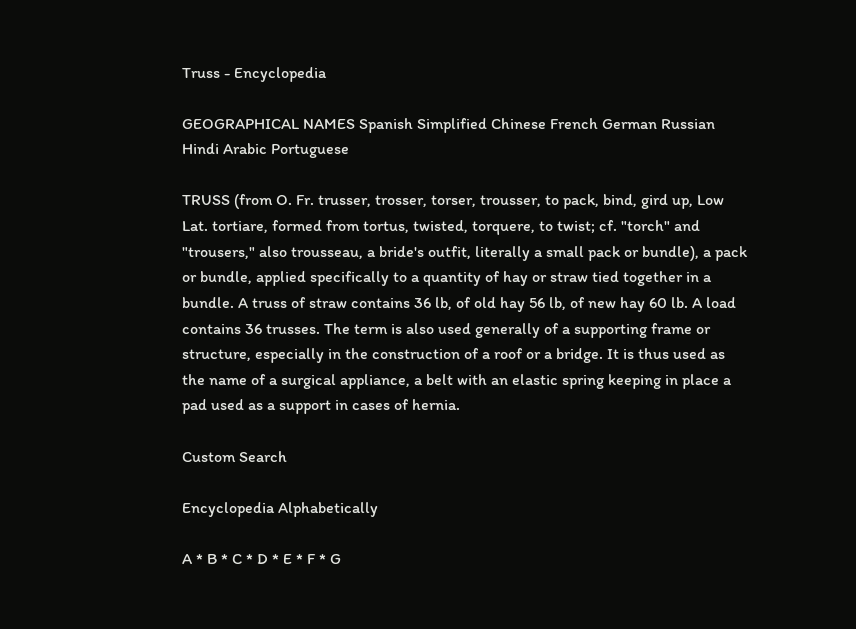Truss - Encyclopedia

GEOGRAPHICAL NAMES Spanish Simplified Chinese French German Russian Hindi Arabic Portuguese

TRUSS (from O. Fr. trusser, trosser, torser, trousser, to pack, bind, gird up, Low Lat. tortiare, formed from tortus, twisted, torquere, to twist; cf. "torch" and "trousers," also trousseau, a bride's outfit, literally a small pack or bundle), a pack or bundle, applied specifically to a quantity of hay or straw tied together in a bundle. A truss of straw contains 36 lb, of old hay 56 lb, of new hay 60 lb. A load contains 36 trusses. The term is also used generally of a supporting frame or structure, especially in the construction of a roof or a bridge. It is thus used as the name of a surgical appliance, a belt with an elastic spring keeping in place a pad used as a support in cases of hernia.

Custom Search

Encyclopedia Alphabetically

A * B * C * D * E * F * G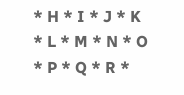* H * I * J * K * L * M * N * O * P * Q * R *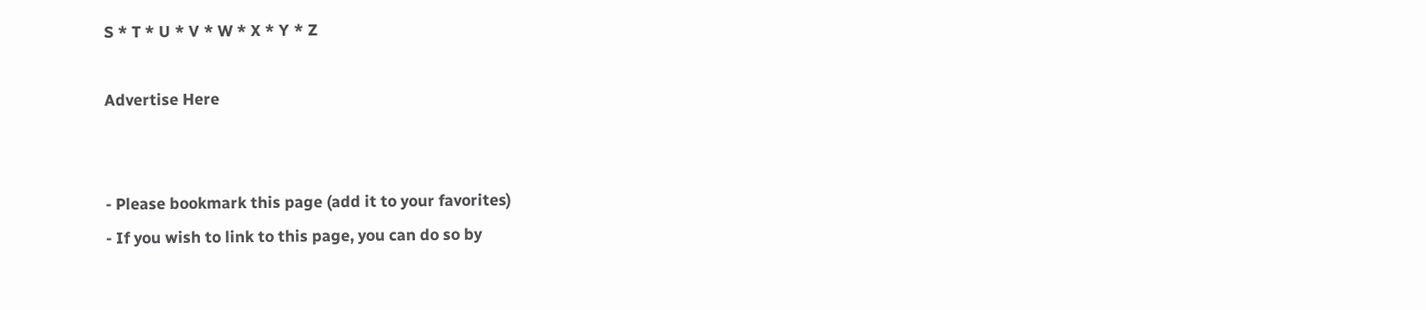S * T * U * V * W * X * Y * Z

Advertise Here


- Please bookmark this page (add it to your favorites)
- If you wish to link to this page, you can do so by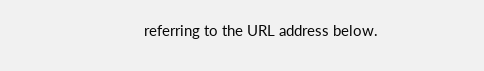referring to the URL address below.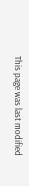This page was last modified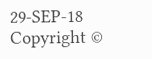29-SEP-18
Copyright ©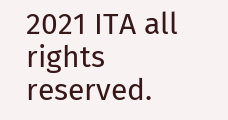2021 ITA all rights reserved.